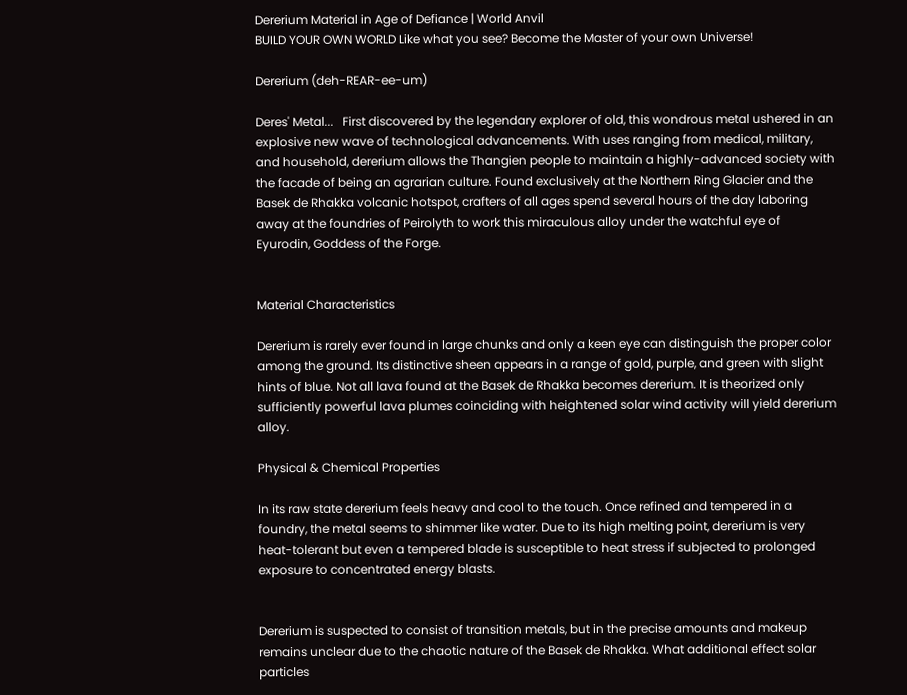Dererium Material in Age of Defiance | World Anvil
BUILD YOUR OWN WORLD Like what you see? Become the Master of your own Universe!

Dererium (deh-REAR-ee-um)

Deres' Metal...   First discovered by the legendary explorer of old, this wondrous metal ushered in an explosive new wave of technological advancements. With uses ranging from medical, military, and household, dererium allows the Thangien people to maintain a highly-advanced society with the facade of being an agrarian culture. Found exclusively at the Northern Ring Glacier and the Basek de Rhakka volcanic hotspot, crafters of all ages spend several hours of the day laboring away at the foundries of Peirolyth to work this miraculous alloy under the watchful eye of Eyurodin, Goddess of the Forge.


Material Characteristics

Dererium is rarely ever found in large chunks and only a keen eye can distinguish the proper color among the ground. Its distinctive sheen appears in a range of gold, purple, and green with slight hints of blue. Not all lava found at the Basek de Rhakka becomes dererium. It is theorized only sufficiently powerful lava plumes coinciding with heightened solar wind activity will yield dererium alloy.

Physical & Chemical Properties

In its raw state dererium feels heavy and cool to the touch. Once refined and tempered in a foundry, the metal seems to shimmer like water. Due to its high melting point, dererium is very heat-tolerant but even a tempered blade is susceptible to heat stress if subjected to prolonged exposure to concentrated energy blasts.


Dererium is suspected to consist of transition metals, but in the precise amounts and makeup remains unclear due to the chaotic nature of the Basek de Rhakka. What additional effect solar particles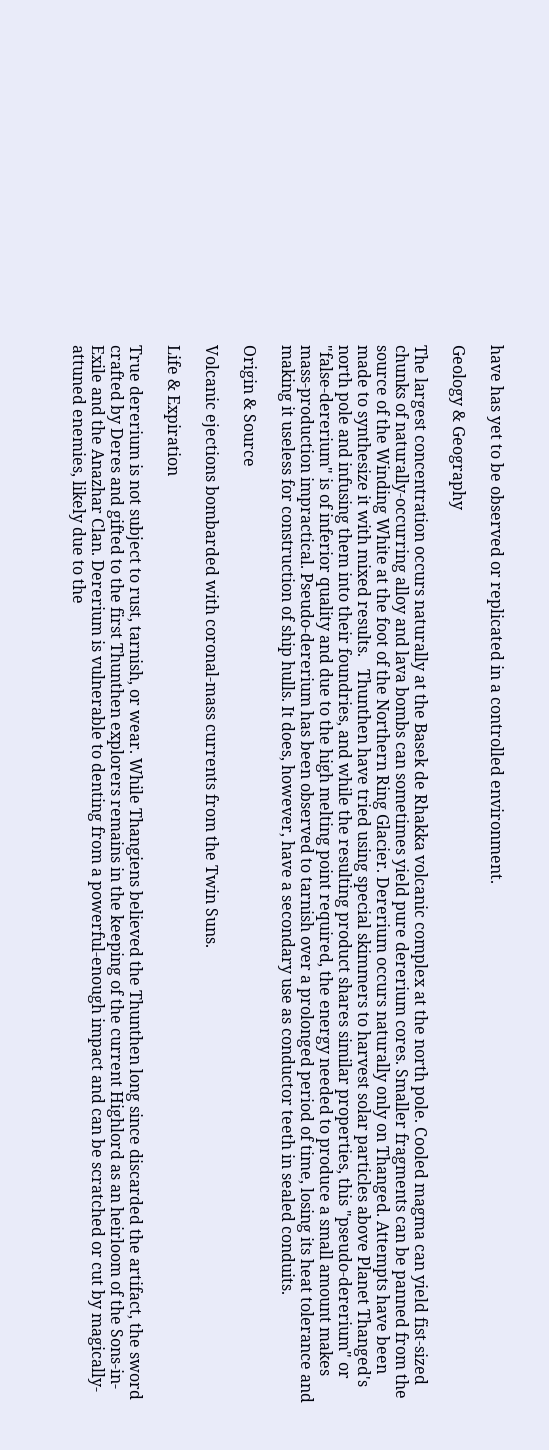have has yet to be observed or replicated in a controlled environment.

Geology & Geography

The largest concentration occurs naturally at the Basek de Rhakka volcanic complex at the north pole. Cooled magma can yield fist-sized chunks of naturally-occurring alloy and lava bombs can sometimes yield pure dererium cores. Smaller fragments can be panned from the source of the Winding White at the foot of the Northern Ring Glacier. Dererium occurs naturally only on Thanged. Attempts have been made to synthesize it with mixed results.   Thunthen have tried using special skimmers to harvest solar particles above Planet Thanged's north pole and infusing them into their foundries, and while the resulting product shares similar properties, this "pseudo-dererium" or "false-dererium" is of inferior quality and due to the high melting point required, the energy needed to produce a small amount makes mass-production impractical. Pseudo-dererium has been observed to tarnish over a prolonged period of time, losing its heat tolerance and making it useless for construction of ship hulls. It does, however, have a secondary use as conductor teeth in sealed conduits.

Origin & Source

Volcanic ejections bombarded with coronal-mass currents from the Twin Suns.

Life & Expiration

True dererium is not subject to rust, tarnish, or wear. While Thangiens believed the Thunthen long since discarded the artifact, the sword crafted by Deres and gifted to the first Thunthen explorers remains in the keeping of the current Highlord as an heirloom of the Sons-in-Exile and the Anazhar Clan. Dererium is vulnerable to denting from a powerful-enough impact and can be scratched or cut by magically-attuned enemies, likely due to the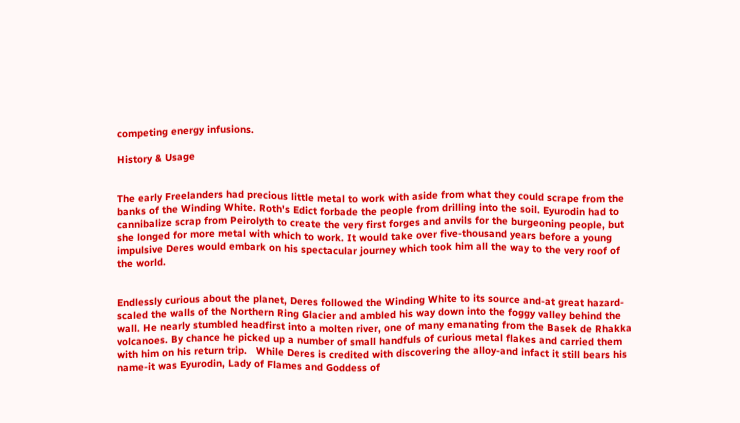competing energy infusions.

History & Usage


The early Freelanders had precious little metal to work with aside from what they could scrape from the banks of the Winding White. Roth's Edict forbade the people from drilling into the soil. Eyurodin had to cannibalize scrap from Peirolyth to create the very first forges and anvils for the burgeoning people, but she longed for more metal with which to work. It would take over five-thousand years before a young impulsive Deres would embark on his spectacular journey which took him all the way to the very roof of the world.


Endlessly curious about the planet, Deres followed the Winding White to its source and-at great hazard-scaled the walls of the Northern Ring Glacier and ambled his way down into the foggy valley behind the wall. He nearly stumbled headfirst into a molten river, one of many emanating from the Basek de Rhakka volcanoes. By chance he picked up a number of small handfuls of curious metal flakes and carried them with him on his return trip.   While Deres is credited with discovering the alloy-and infact it still bears his name-it was Eyurodin, Lady of Flames and Goddess of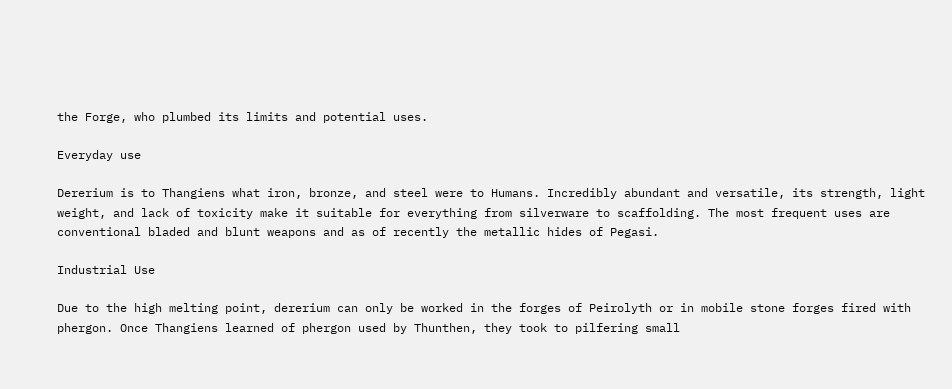the Forge, who plumbed its limits and potential uses.

Everyday use

Dererium is to Thangiens what iron, bronze, and steel were to Humans. Incredibly abundant and versatile, its strength, light weight, and lack of toxicity make it suitable for everything from silverware to scaffolding. The most frequent uses are conventional bladed and blunt weapons and as of recently the metallic hides of Pegasi.

Industrial Use

Due to the high melting point, dererium can only be worked in the forges of Peirolyth or in mobile stone forges fired with phergon. Once Thangiens learned of phergon used by Thunthen, they took to pilfering small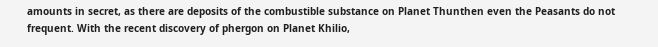amounts in secret, as there are deposits of the combustible substance on Planet Thunthen even the Peasants do not frequent. With the recent discovery of phergon on Planet Khilio,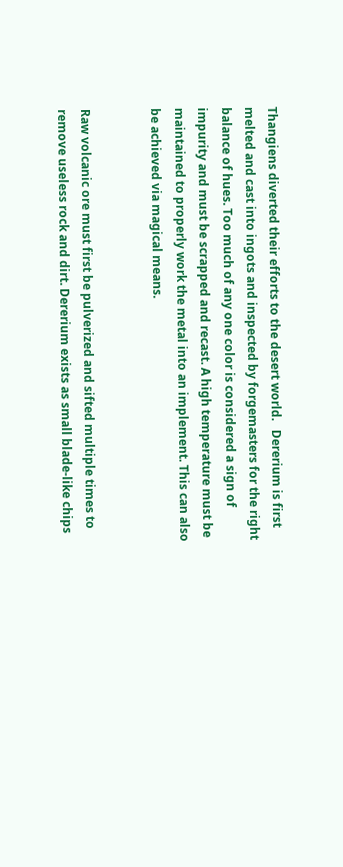Thangiens diverted their efforts to the desert world.   Dererium is first melted and cast into ingots and inspected by forgemasters for the right balance of hues. Too much of any one color is considered a sign of impurity and must be scrapped and recast. A high temperature must be maintained to properly work the metal into an implement. This can also be achieved via magical means.


Raw volcanic ore must first be pulverized and sifted multiple times to remove useless rock and dirt. Dererium exists as small blade-like chips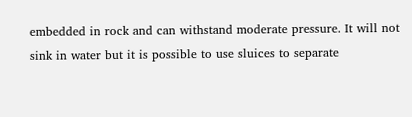embedded in rock and can withstand moderate pressure. It will not sink in water but it is possible to use sluices to separate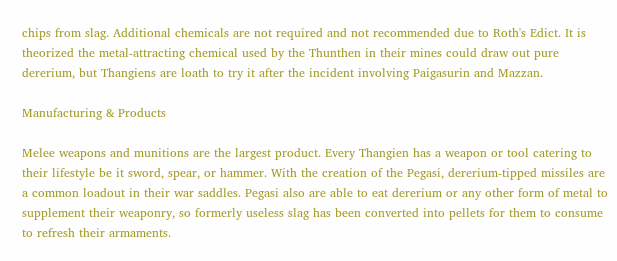chips from slag. Additional chemicals are not required and not recommended due to Roth's Edict. It is theorized the metal-attracting chemical used by the Thunthen in their mines could draw out pure dererium, but Thangiens are loath to try it after the incident involving Paigasurin and Mazzan.

Manufacturing & Products

Melee weapons and munitions are the largest product. Every Thangien has a weapon or tool catering to their lifestyle be it sword, spear, or hammer. With the creation of the Pegasi, dererium-tipped missiles are a common loadout in their war saddles. Pegasi also are able to eat dererium or any other form of metal to supplement their weaponry, so formerly useless slag has been converted into pellets for them to consume to refresh their armaments.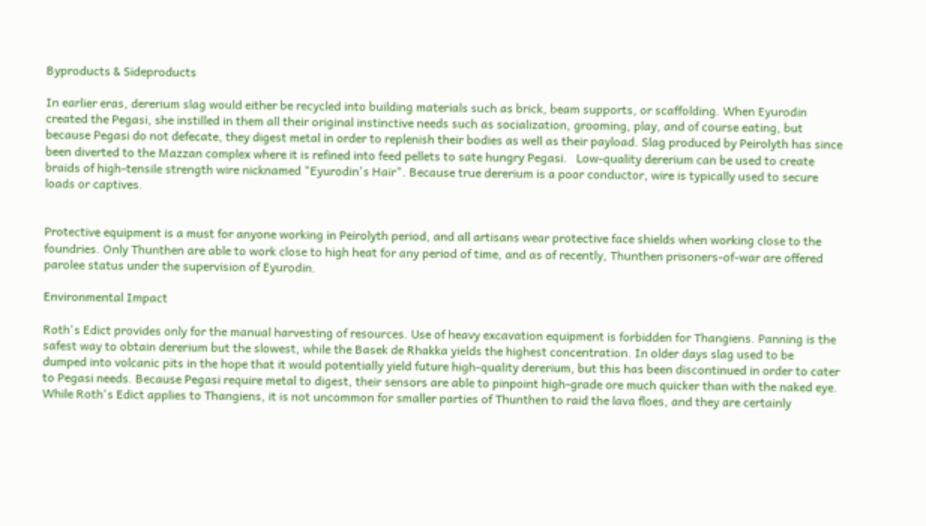Byproducts & Sideproducts

In earlier eras, dererium slag would either be recycled into building materials such as brick, beam supports, or scaffolding. When Eyurodin created the Pegasi, she instilled in them all their original instinctive needs such as socialization, grooming, play, and of course eating, but because Pegasi do not defecate, they digest metal in order to replenish their bodies as well as their payload. Slag produced by Peirolyth has since been diverted to the Mazzan complex where it is refined into feed pellets to sate hungry Pegasi.   Low-quality dererium can be used to create braids of high-tensile strength wire nicknamed "Eyurodin's Hair". Because true dererium is a poor conductor, wire is typically used to secure loads or captives.


Protective equipment is a must for anyone working in Peirolyth period, and all artisans wear protective face shields when working close to the foundries. Only Thunthen are able to work close to high heat for any period of time, and as of recently, Thunthen prisoners-of-war are offered parolee status under the supervision of Eyurodin.

Environmental Impact

Roth's Edict provides only for the manual harvesting of resources. Use of heavy excavation equipment is forbidden for Thangiens. Panning is the safest way to obtain dererium but the slowest, while the Basek de Rhakka yields the highest concentration. In older days slag used to be dumped into volcanic pits in the hope that it would potentially yield future high-quality dererium, but this has been discontinued in order to cater to Pegasi needs. Because Pegasi require metal to digest, their sensors are able to pinpoint high-grade ore much quicker than with the naked eye. While Roth's Edict applies to Thangiens, it is not uncommon for smaller parties of Thunthen to raid the lava floes, and they are certainly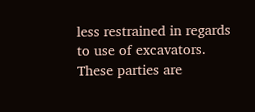less restrained in regards to use of excavators. These parties are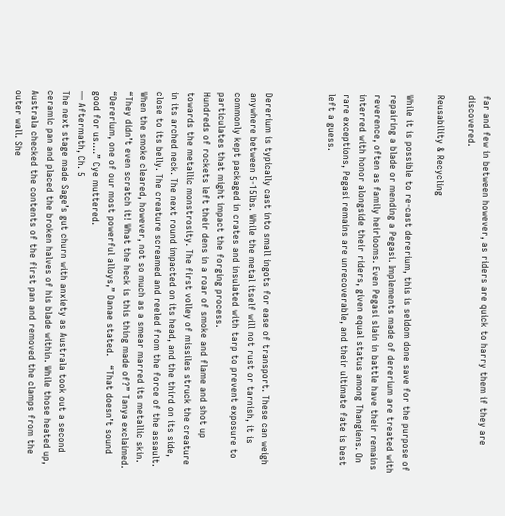far and few in between however, as riders are quick to harry them if they are discovered.

Reusability & Recycling

While it is possible to re-cast dererium, this is seldom done save for the purpose of repairing a blade or mending a Pegasi. Implements made of dererium are treated with reverence, often as family heirlooms. Even Pegasi slain in battle have their remains interred with honor alongside their riders, given equal status among Thangiens. On rare exceptions, Pegasi remains are unrecoverable, and their ultimate fate is best left a guess.



Dererium is typically cast into small ingots for ease of transport. These can weigh anywhere between 5-15lbs. While the metal itself will not rust or tarnish, it is commonly kept packaged in crates and insulated with tarp to prevent exposure to particulates that might impact the forging process.
Hundreds of rockets left their dens in a roar of smoke and flame and shot up towards the metallic monstrosity. The first volley of missiles struck the creature in its arched neck. The next round impacted on its head, and the third on its side, close to its belly. The creature screamed and reeled from the force of the assault.   When the smoke cleared, however, not so much as a smear marred its metallic skin.   “They didn’t even scratch it! What the heck is this thing made of?” Tanya exclaimed.   “Dererium, one of our most powerful alloys,” Danae stated.   “That doesn’t sound good for us....” Cye muttered.
— Aftermath, Ch. 5
The next stage made Sage’s gut churn with anxiety as Australa took out a second ceramic pan and placed the broken halves of his blade within. While those heated up, Australa checked the contents of the first pan and removed the clamps from the outer wall. She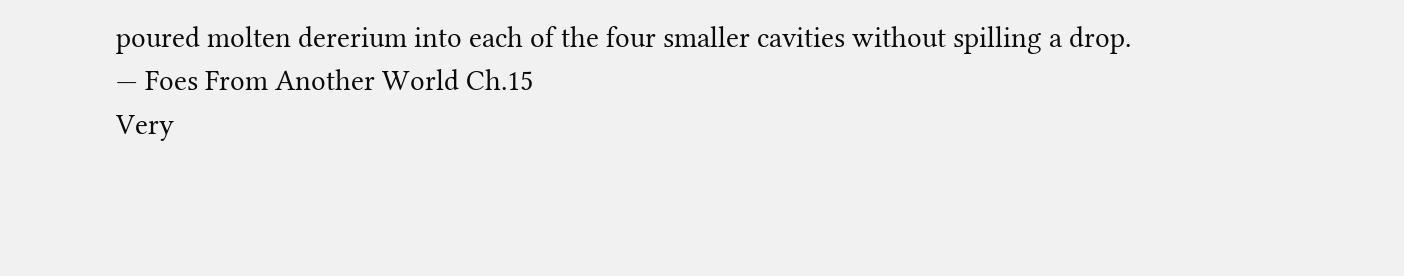poured molten dererium into each of the four smaller cavities without spilling a drop.
— Foes From Another World Ch.15
Very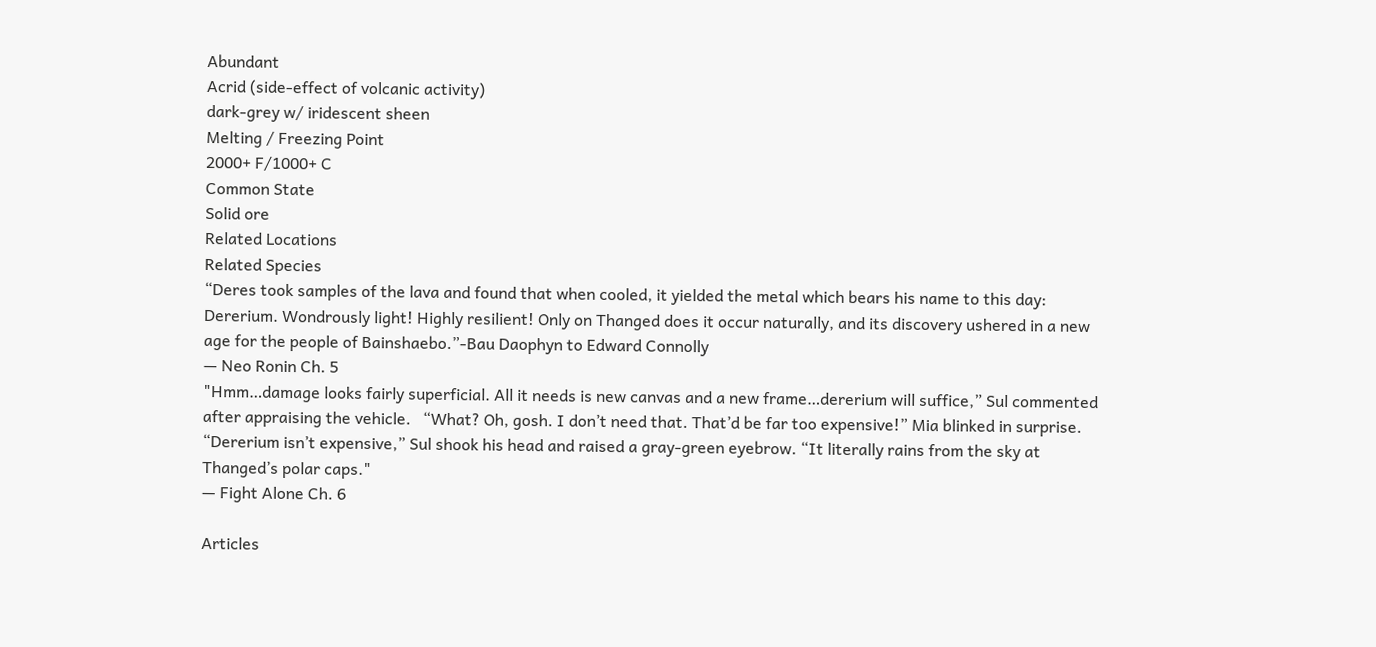Abundant
Acrid (side-effect of volcanic activity)
dark-grey w/ iridescent sheen
Melting / Freezing Point
2000+ F/1000+ C
Common State
Solid ore
Related Locations
Related Species
“Deres took samples of the lava and found that when cooled, it yielded the metal which bears his name to this day: Dererium. Wondrously light! Highly resilient! Only on Thanged does it occur naturally, and its discovery ushered in a new age for the people of Bainshaebo.”-Bau Daophyn to Edward Connolly
— Neo Ronin Ch. 5
"Hmm…damage looks fairly superficial. All it needs is new canvas and a new frame…dererium will suffice,” Sul commented after appraising the vehicle.   “What? Oh, gosh. I don’t need that. That’d be far too expensive!” Mia blinked in surprise.   “Dererium isn’t expensive,” Sul shook his head and raised a gray-green eyebrow. “It literally rains from the sky at Thanged’s polar caps."
— Fight Alone Ch. 6

Articles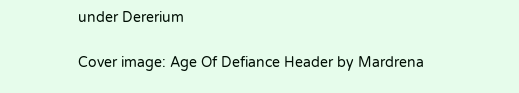under Dererium

Cover image: Age Of Defiance Header by Mardrena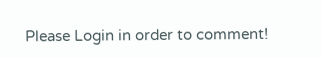Please Login in order to comment!